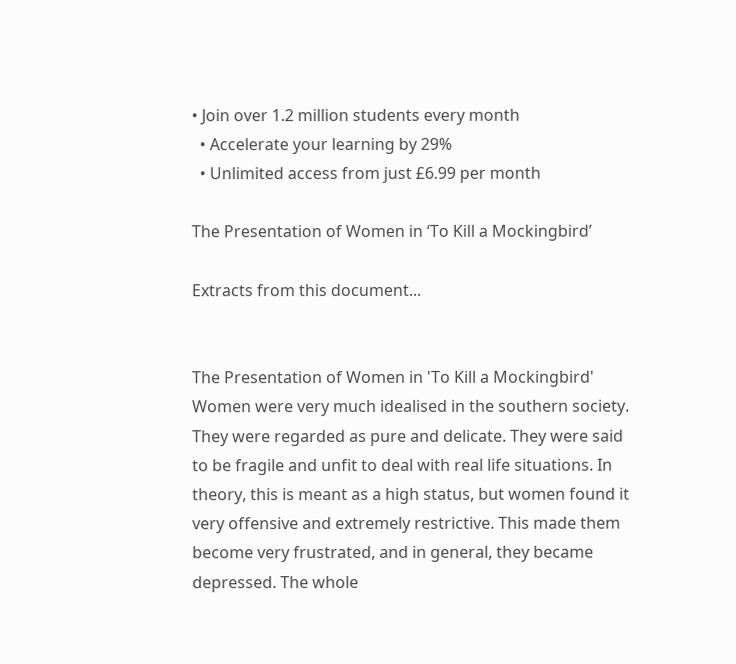• Join over 1.2 million students every month
  • Accelerate your learning by 29%
  • Unlimited access from just £6.99 per month

The Presentation of Women in ‘To Kill a Mockingbird’

Extracts from this document...


The Presentation of Women in 'To Kill a Mockingbird' Women were very much idealised in the southern society. They were regarded as pure and delicate. They were said to be fragile and unfit to deal with real life situations. In theory, this is meant as a high status, but women found it very offensive and extremely restrictive. This made them become very frustrated, and in general, they became depressed. The whole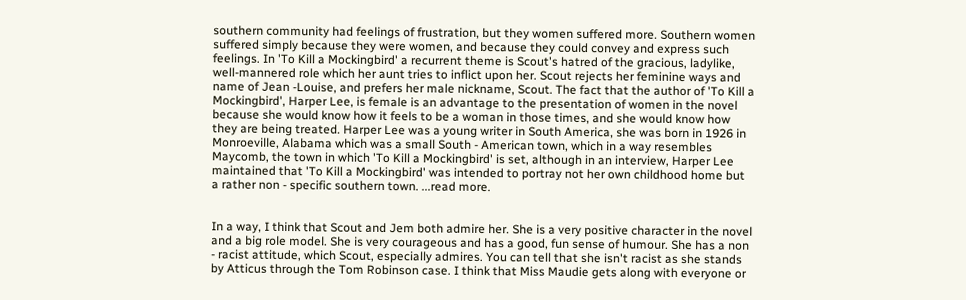southern community had feelings of frustration, but they women suffered more. Southern women suffered simply because they were women, and because they could convey and express such feelings. In 'To Kill a Mockingbird' a recurrent theme is Scout's hatred of the gracious, ladylike, well-mannered role which her aunt tries to inflict upon her. Scout rejects her feminine ways and name of Jean -Louise, and prefers her male nickname, Scout. The fact that the author of 'To Kill a Mockingbird', Harper Lee, is female is an advantage to the presentation of women in the novel because she would know how it feels to be a woman in those times, and she would know how they are being treated. Harper Lee was a young writer in South America, she was born in 1926 in Monroeville, Alabama which was a small South - American town, which in a way resembles Maycomb, the town in which 'To Kill a Mockingbird' is set, although in an interview, Harper Lee maintained that 'To Kill a Mockingbird' was intended to portray not her own childhood home but a rather non - specific southern town. ...read more.


In a way, I think that Scout and Jem both admire her. She is a very positive character in the novel and a big role model. She is very courageous and has a good, fun sense of humour. She has a non - racist attitude, which Scout, especially admires. You can tell that she isn't racist as she stands by Atticus through the Tom Robinson case. I think that Miss Maudie gets along with everyone or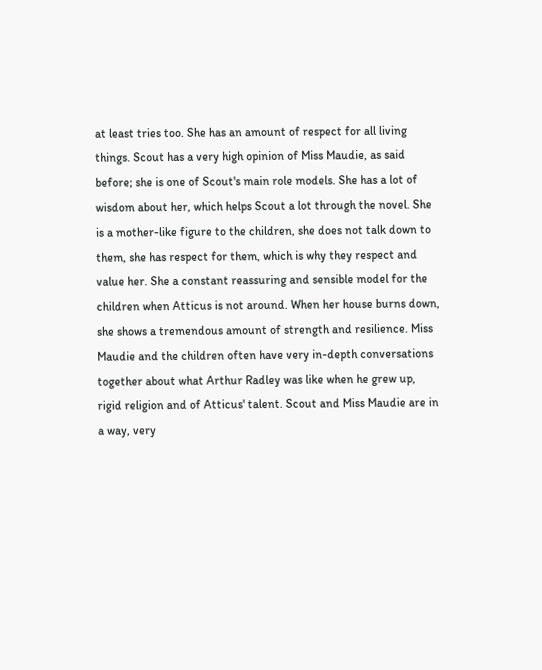at least tries too. She has an amount of respect for all living things. Scout has a very high opinion of Miss Maudie, as said before; she is one of Scout's main role models. She has a lot of wisdom about her, which helps Scout a lot through the novel. She is a mother-like figure to the children, she does not talk down to them, she has respect for them, which is why they respect and value her. She a constant reassuring and sensible model for the children when Atticus is not around. When her house burns down, she shows a tremendous amount of strength and resilience. Miss Maudie and the children often have very in-depth conversations together about what Arthur Radley was like when he grew up, rigid religion and of Atticus' talent. Scout and Miss Maudie are in a way, very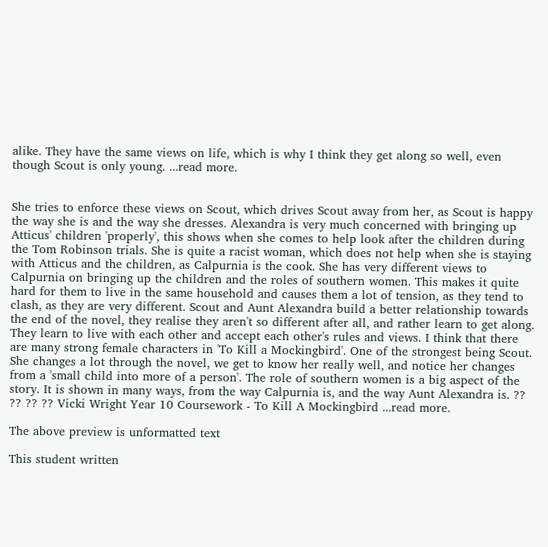alike. They have the same views on life, which is why I think they get along so well, even though Scout is only young. ...read more.


She tries to enforce these views on Scout, which drives Scout away from her, as Scout is happy the way she is and the way she dresses. Alexandra is very much concerned with bringing up Atticus' children 'properly', this shows when she comes to help look after the children during the Tom Robinson trials. She is quite a racist woman, which does not help when she is staying with Atticus and the children, as Calpurnia is the cook. She has very different views to Calpurnia on bringing up the children and the roles of southern women. This makes it quite hard for them to live in the same household and causes them a lot of tension, as they tend to clash, as they are very different. Scout and Aunt Alexandra build a better relationship towards the end of the novel, they realise they aren't so different after all, and rather learn to get along. They learn to live with each other and accept each other's rules and views. I think that there are many strong female characters in 'To Kill a Mockingbird'. One of the strongest being Scout. She changes a lot through the novel, we get to know her really well, and notice her changes from a 'small child into more of a person'. The role of southern women is a big aspect of the story. It is shown in many ways, from the way Calpurnia is, and the way Aunt Alexandra is. ?? ?? ?? ?? Vicki Wright Year 10 Coursework - To Kill A Mockingbird ...read more.

The above preview is unformatted text

This student written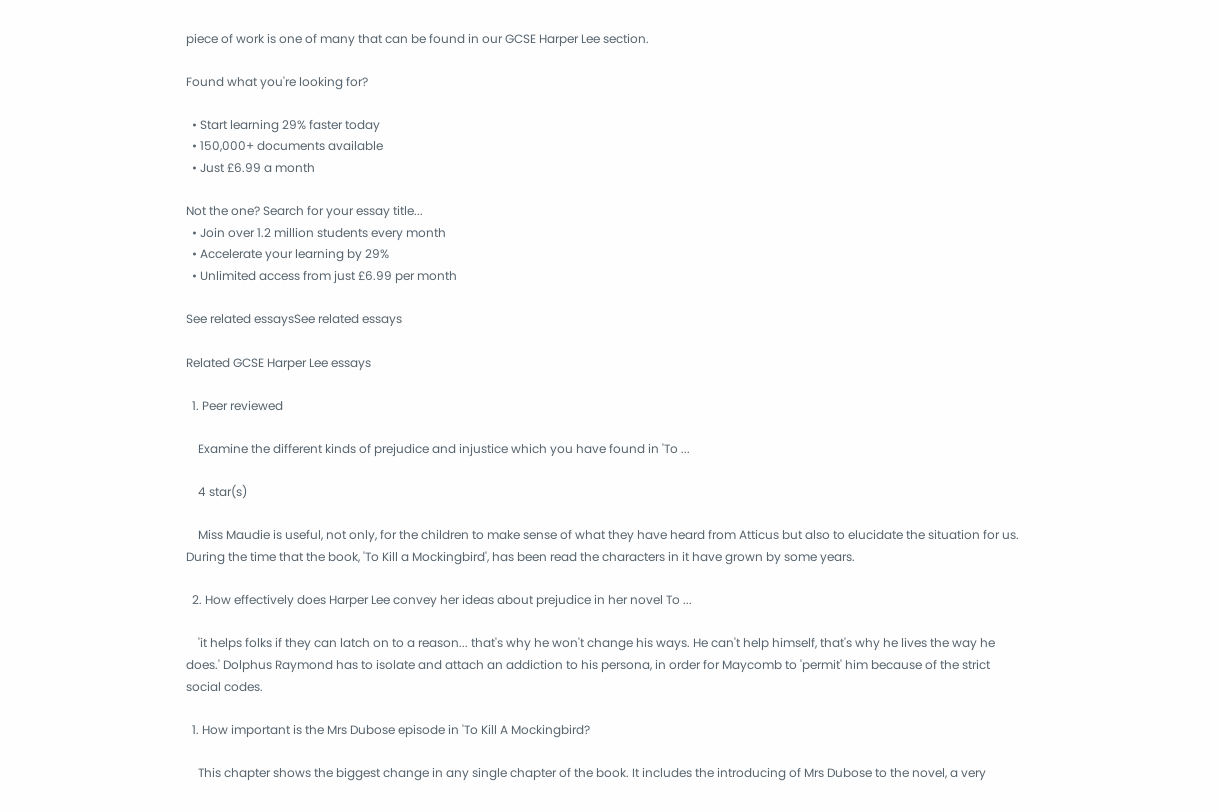piece of work is one of many that can be found in our GCSE Harper Lee section.

Found what you're looking for?

  • Start learning 29% faster today
  • 150,000+ documents available
  • Just £6.99 a month

Not the one? Search for your essay title...
  • Join over 1.2 million students every month
  • Accelerate your learning by 29%
  • Unlimited access from just £6.99 per month

See related essaysSee related essays

Related GCSE Harper Lee essays

  1. Peer reviewed

    Examine the different kinds of prejudice and injustice which you have found in 'To ...

    4 star(s)

    Miss Maudie is useful, not only, for the children to make sense of what they have heard from Atticus but also to elucidate the situation for us. During the time that the book, 'To Kill a Mockingbird', has been read the characters in it have grown by some years.

  2. How effectively does Harper Lee convey her ideas about prejudice in her novel To ...

    'it helps folks if they can latch on to a reason... that's why he won't change his ways. He can't help himself, that's why he lives the way he does.' Dolphus Raymond has to isolate and attach an addiction to his persona, in order for Maycomb to 'permit' him because of the strict social codes.

  1. How important is the Mrs Dubose episode in 'To Kill A Mockingbird?

    This chapter shows the biggest change in any single chapter of the book. It includes the introducing of Mrs Dubose to the novel, a very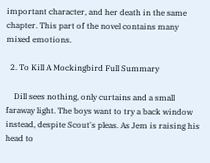important character, and her death in the same chapter. This part of the novel contains many mixed emotions.

  2. To Kill A Mockingbird Full Summary

    Dill sees nothing, only curtains and a small faraway light. The boys want to try a back window instead, despite Scout's pleas. As Jem is raising his head to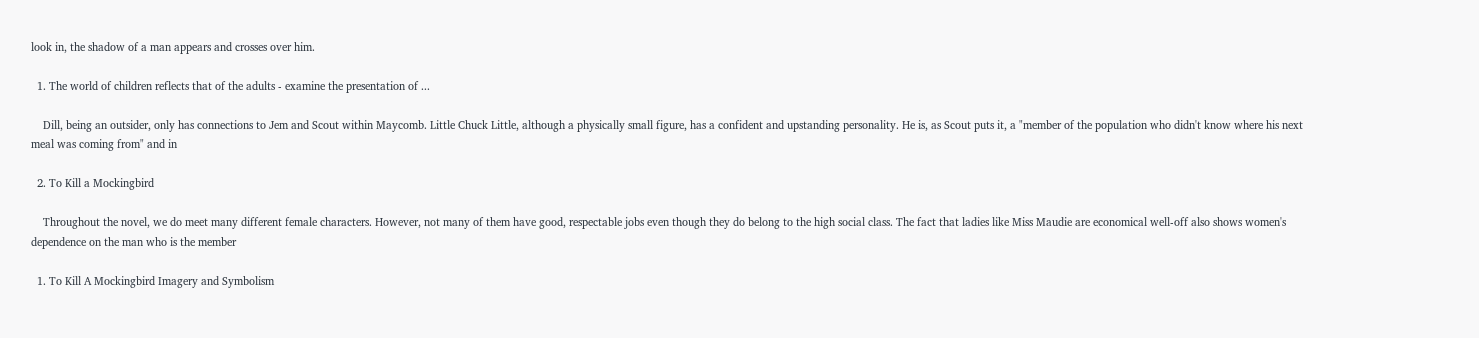look in, the shadow of a man appears and crosses over him.

  1. The world of children reflects that of the adults - examine the presentation of ...

    Dill, being an outsider, only has connections to Jem and Scout within Maycomb. Little Chuck Little, although a physically small figure, has a confident and upstanding personality. He is, as Scout puts it, a "member of the population who didn't know where his next meal was coming from" and in

  2. To Kill a Mockingbird

    Throughout the novel, we do meet many different female characters. However, not many of them have good, respectable jobs even though they do belong to the high social class. The fact that ladies like Miss Maudie are economical well-off also shows women's dependence on the man who is the member

  1. To Kill A Mockingbird Imagery and Symbolism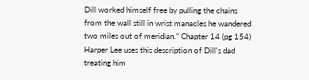Dill worked himself free by pulling the chains from the wall still in wrist manacles he wandered two miles out of meridian." Chapter 14 (pg 154) Harper Lee uses this description of Dill's dad treating him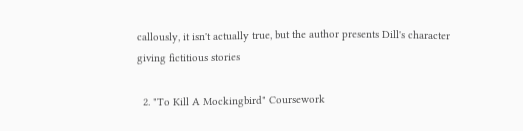callously, it isn't actually true, but the author presents Dill's character giving fictitious stories

  2. "To Kill A Mockingbird" Coursework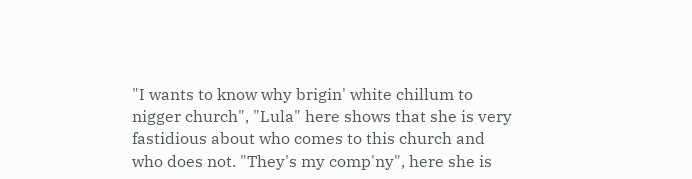"I wants to know why brigin' white chillum to nigger church", "Lula" here shows that she is very fastidious about who comes to this church and who does not. "They's my comp'ny", here she is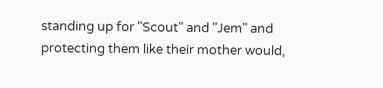standing up for "Scout" and "Jem" and protecting them like their mother would,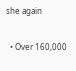she again

  • Over 160,000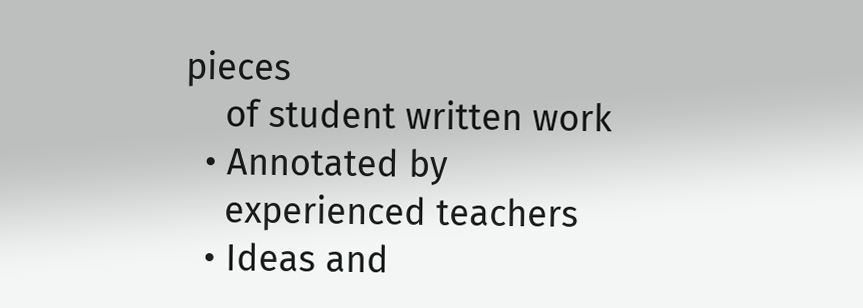pieces
    of student written work
  • Annotated by
    experienced teachers
  • Ideas and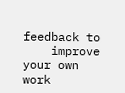feedback to
    improve your own work